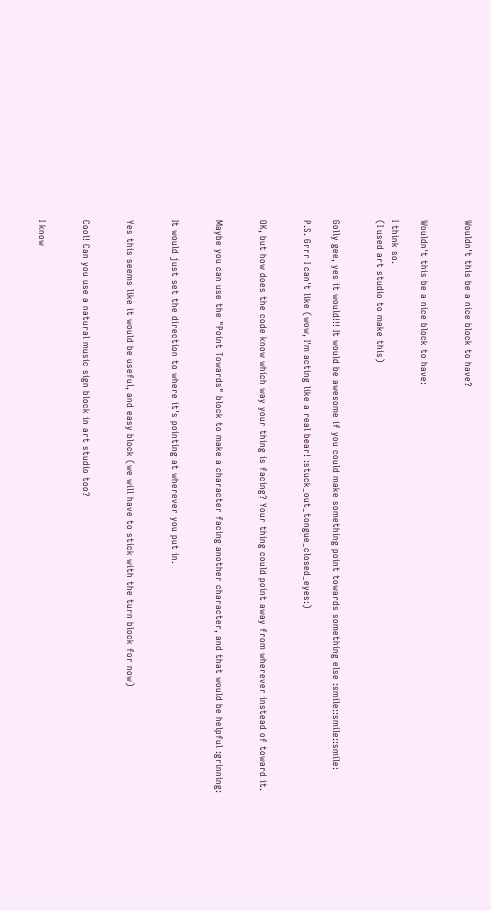Wouldn't this be a nice block to have?


Wouldn't this be a nice block to have:

I think so.
(I used art studio to make this)


Golly gee, yes it would!!! It would be awesome if you could make something point towards something else :smile::smile::smile:

P.S. Grrr I can't like (wow, I'm acting like a real bear! :stuck_out_tongue_closed_eyes:)


OK, but how does the code know which way your thing is facing? Your thing could point away from wherever instead of toward it.


Maybe you can use the "Point Towards" block to make a character facing another character, and that would be helpful :grinning:


It would just set the direction to where it's pointing at wherever you put in.


Yes this seems like it would be useful, and easy block (we will have to stick with the turn block for now)


Cool! Can you use a natural music sign block in art studio too?


I know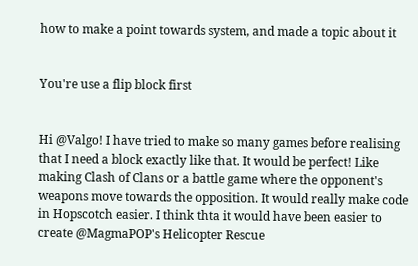how to make a point towards system, and made a topic about it


You're use a flip block first


Hi @Valgo! I have tried to make so many games before realising that I need a block exactly like that. It would be perfect! Like making Clash of Clans or a battle game where the opponent's weapons move towards the opposition. It would really make code in Hopscotch easier. I think thta it would have been easier to create @MagmaPOP's Helicopter Rescue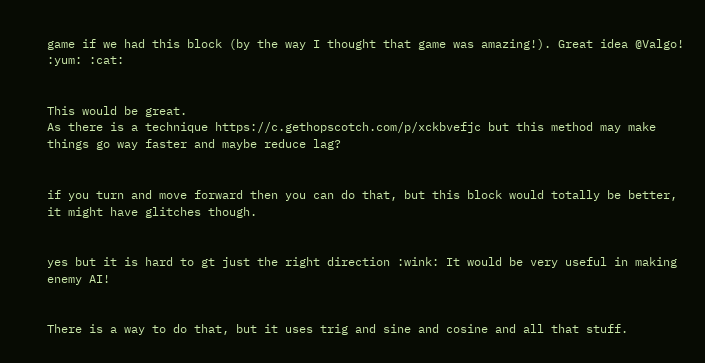game if we had this block (by the way I thought that game was amazing!). Great idea @Valgo! :yum: :cat:


This would be great.
As there is a technique https://c.gethopscotch.com/p/xckbvefjc but this method may make things go way faster and maybe reduce lag?


if you turn and move forward then you can do that, but this block would totally be better, it might have glitches though.


yes but it is hard to gt just the right direction :wink: It would be very useful in making enemy AI!


There is a way to do that, but it uses trig and sine and cosine and all that stuff.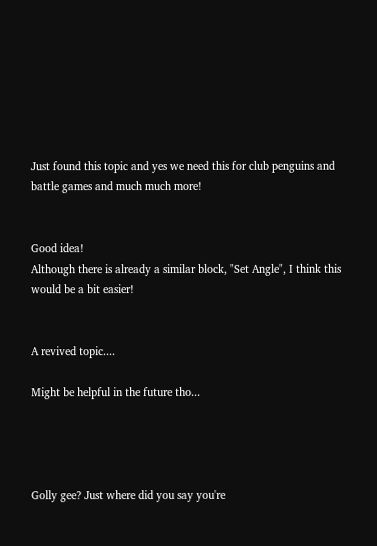Just found this topic and yes we need this for club penguins and battle games and much much more!


Good idea!
Although there is already a similar block, "Set Angle", I think this would be a bit easier!


A revived topic....

Might be helpful in the future tho...




Golly gee? Just where did you say you're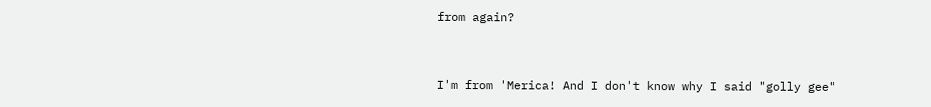from again?


I'm from 'Merica! And I don't know why I said "golly gee"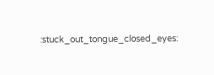:stuck_out_tongue_closed_eyes: